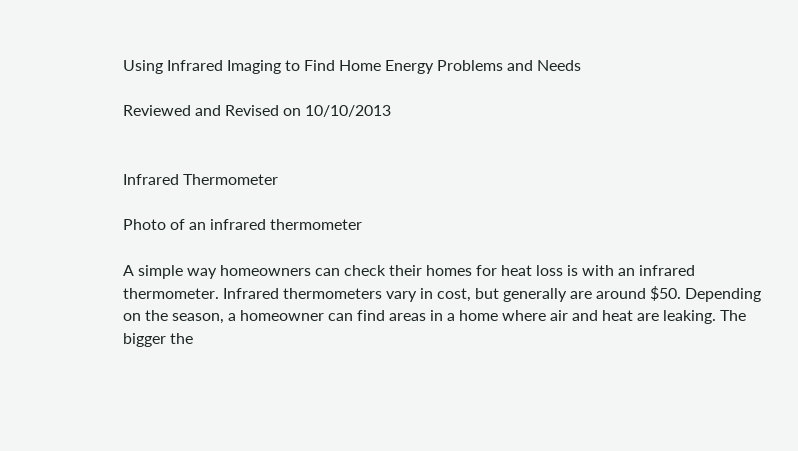Using Infrared Imaging to Find Home Energy Problems and Needs

Reviewed and Revised on 10/10/2013


Infrared Thermometer

Photo of an infrared thermometer

A simple way homeowners can check their homes for heat loss is with an infrared thermometer. Infrared thermometers vary in cost, but generally are around $50. Depending on the season, a homeowner can find areas in a home where air and heat are leaking. The bigger the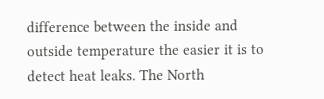difference between the inside and outside temperature the easier it is to detect heat leaks. The North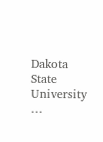Dakota State University …